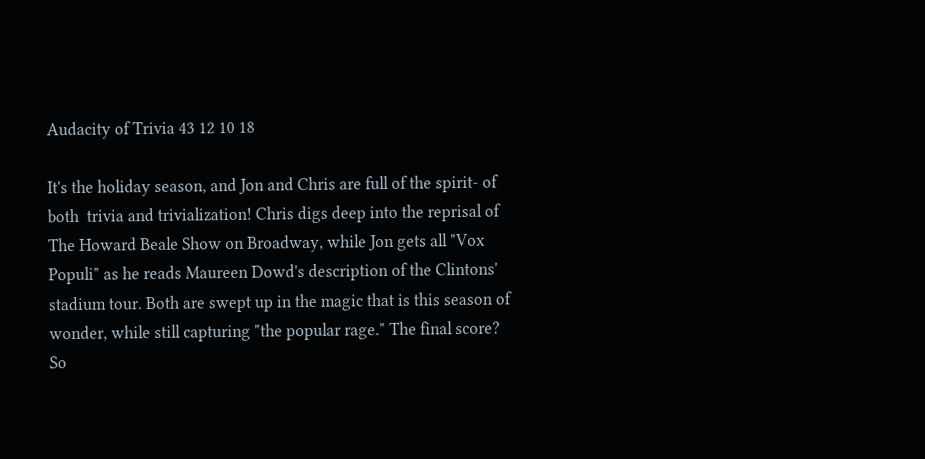Audacity of Trivia 43 12 10 18

It's the holiday season, and Jon and Chris are full of the spirit- of both  trivia and trivialization! Chris digs deep into the reprisal of The Howard Beale Show on Broadway, while Jon gets all "Vox Populi" as he reads Maureen Dowd's description of the Clintons' stadium tour. Both are swept up in the magic that is this season of wonder, while still capturing "the popular rage." The final score? So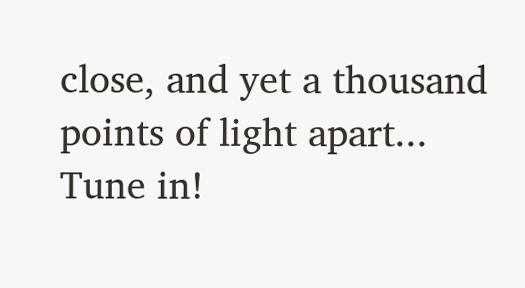close, and yet a thousand points of light apart... Tune in!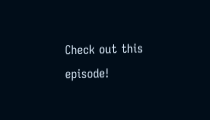Check out this episode!